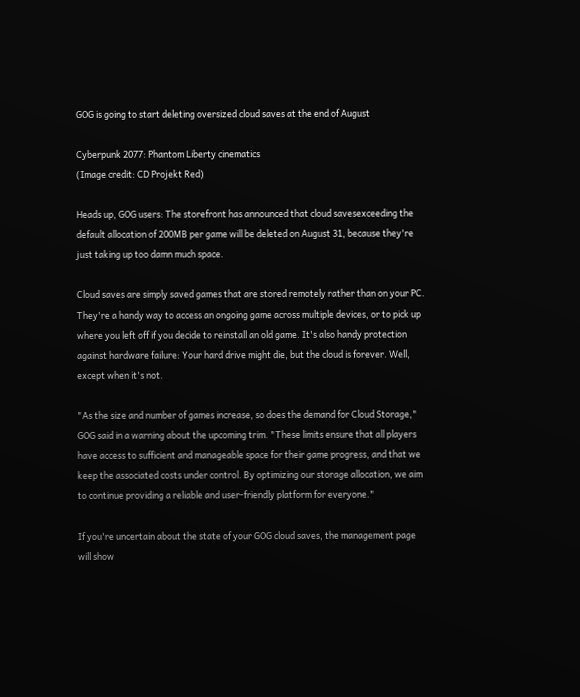GOG is going to start deleting oversized cloud saves at the end of August

Cyberpunk 2077: Phantom Liberty cinematics
(Image credit: CD Projekt Red)

Heads up, GOG users: The storefront has announced that cloud savesexceeding the default allocation of 200MB per game will be deleted on August 31, because they're just taking up too damn much space.

Cloud saves are simply saved games that are stored remotely rather than on your PC. They're a handy way to access an ongoing game across multiple devices, or to pick up where you left off if you decide to reinstall an old game. It's also handy protection against hardware failure: Your hard drive might die, but the cloud is forever. Well, except when it's not.

"As the size and number of games increase, so does the demand for Cloud Storage," GOG said in a warning about the upcoming trim. "These limits ensure that all players have access to sufficient and manageable space for their game progress, and that we keep the associated costs under control. By optimizing our storage allocation, we aim to continue providing a reliable and user-friendly platform for everyone."

If you're uncertain about the state of your GOG cloud saves, the management page will show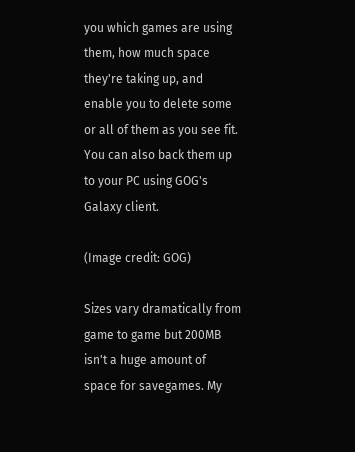you which games are using them, how much space they're taking up, and enable you to delete some or all of them as you see fit. You can also back them up to your PC using GOG's Galaxy client.

(Image credit: GOG)

Sizes vary dramatically from game to game but 200MB isn't a huge amount of space for savegames. My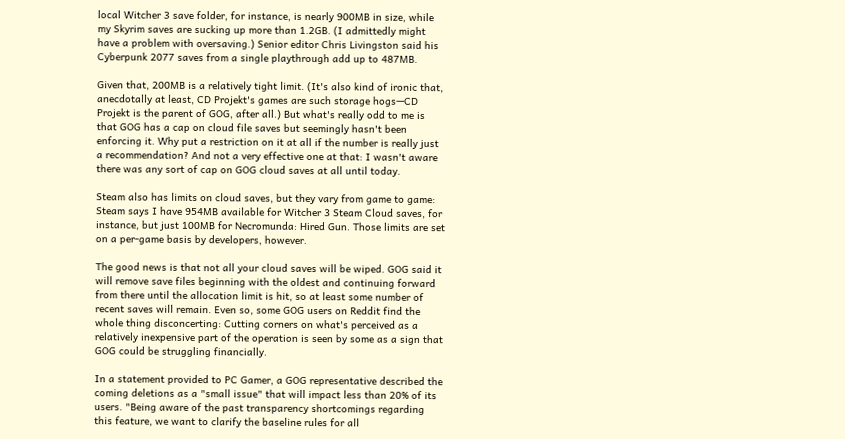local Witcher 3 save folder, for instance, is nearly 900MB in size, while my Skyrim saves are sucking up more than 1.2GB. (I admittedly might have a problem with oversaving.) Senior editor Chris Livingston said his Cyberpunk 2077 saves from a single playthrough add up to 487MB.

Given that, 200MB is a relatively tight limit. (It's also kind of ironic that, anecdotally at least, CD Projekt's games are such storage hogs—CD Projekt is the parent of GOG, after all.) But what's really odd to me is that GOG has a cap on cloud file saves but seemingly hasn't been enforcing it. Why put a restriction on it at all if the number is really just a recommendation? And not a very effective one at that: I wasn't aware there was any sort of cap on GOG cloud saves at all until today.

Steam also has limits on cloud saves, but they vary from game to game: Steam says I have 954MB available for Witcher 3 Steam Cloud saves, for instance, but just 100MB for Necromunda: Hired Gun. Those limits are set on a per-game basis by developers, however.

The good news is that not all your cloud saves will be wiped. GOG said it will remove save files beginning with the oldest and continuing forward from there until the allocation limit is hit, so at least some number of recent saves will remain. Even so, some GOG users on Reddit find the whole thing disconcerting: Cutting corners on what's perceived as a relatively inexpensive part of the operation is seen by some as a sign that GOG could be struggling financially.

In a statement provided to PC Gamer, a GOG representative described the coming deletions as a "small issue" that will impact less than 20% of its users. "Being aware of the past transparency shortcomings regarding this feature, we want to clarify the baseline rules for all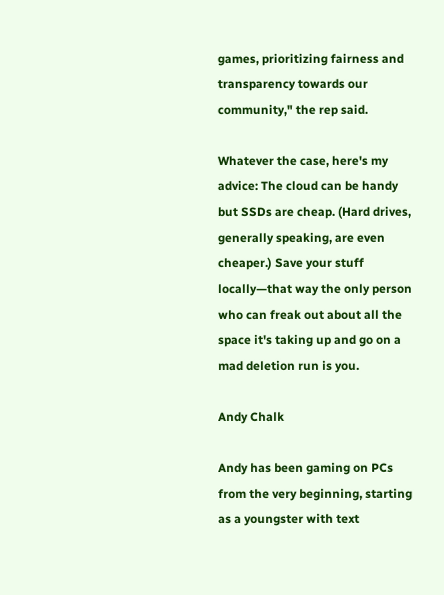games, prioritizing fairness and transparency towards our community," the rep said.

Whatever the case, here's my advice: The cloud can be handy but SSDs are cheap. (Hard drives, generally speaking, are even cheaper.) Save your stuff locally—that way the only person who can freak out about all the space it's taking up and go on a mad deletion run is you.

Andy Chalk

Andy has been gaming on PCs from the very beginning, starting as a youngster with text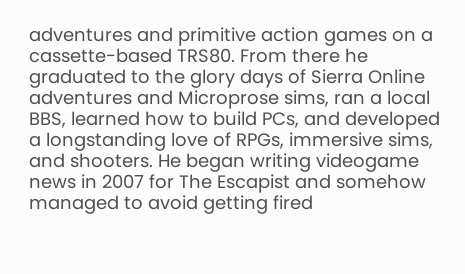adventures and primitive action games on a cassette-based TRS80. From there he graduated to the glory days of Sierra Online adventures and Microprose sims, ran a local BBS, learned how to build PCs, and developed a longstanding love of RPGs, immersive sims, and shooters. He began writing videogame news in 2007 for The Escapist and somehow managed to avoid getting fired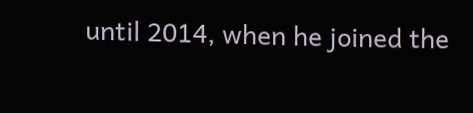until 2014, when he joined the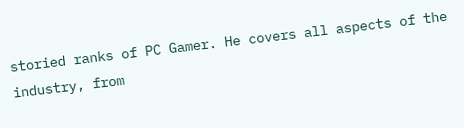storied ranks of PC Gamer. He covers all aspects of the industry, from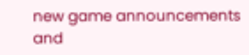new game announcements and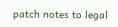patch notes to legal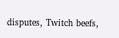disputes, Twitch beefs,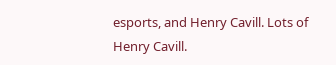esports, and Henry Cavill. Lots of Henry Cavill.